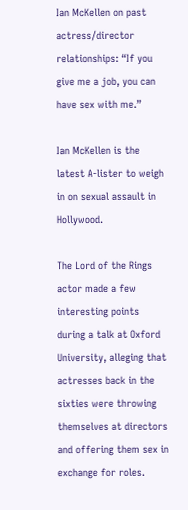Ian McKellen on past actress/director relationships: “If you give me a job, you can have sex with me.”

Ian McKellen is the latest A-lister to weigh in on sexual assault in Hollywood.

The Lord of the Rings actor made a few interesting points during a talk at Oxford University, alleging that actresses back in the sixties were throwing themselves at directors and offering them sex in exchange for roles.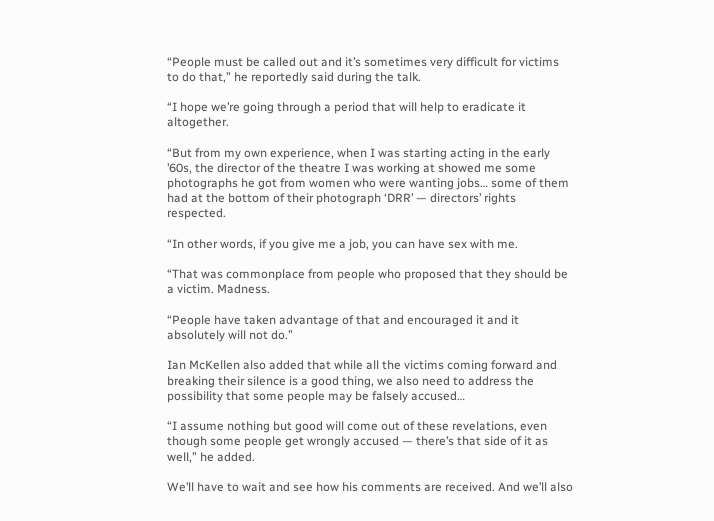“People must be called out and it’s sometimes very difficult for victims to do that,” he reportedly said during the talk.

“I hope we’re going through a period that will help to eradicate it altogether.

“But from my own experience, when I was starting acting in the early ’60s, the director of the theatre I was working at showed me some photographs he got from women who were wanting jobs… some of them had at the bottom of their photograph ‘DRR’ — directors’ rights respected.

“In other words, if you give me a job, you can have sex with me.

“That was commonplace from people who proposed that they should be a victim. Madness.

“People have taken advantage of that and encouraged it and it absolutely will not do.”

Ian McKellen also added that while all the victims coming forward and breaking their silence is a good thing, we also need to address the possibility that some people may be falsely accused…

“I assume nothing but good will come out of these revelations, even though some people get wrongly accused — there’s that side of it as well,” he added.

We’ll have to wait and see how his comments are received. And we’ll also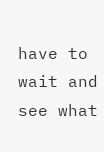have to wait and see what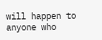will happen to anyone who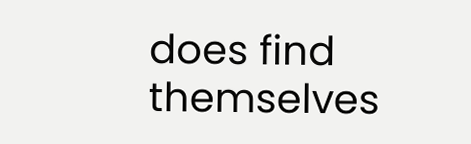does find themselves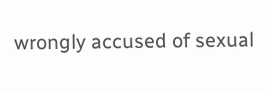wrongly accused of sexual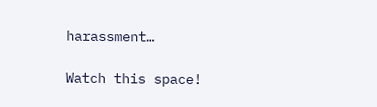harassment…

Watch this space!